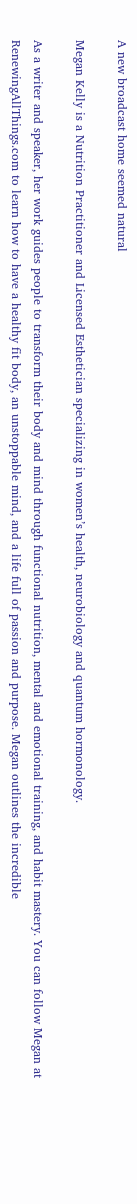A new broadcast home seemed natural

Megan Kelly is a Nutrition Practitioner and Licensed Esthetician specializing in women’s health, neurobiology and quantum hormonology.

As a writer and speaker, her work guides people to transform their body and mind through functional nutrition, mental and emotional training, and habit mastery. You can follow Megan at RenewingAllThings.com to learn how to have a healthy fit body, an unstoppable mind, and a life full of passion and purpose. Megan outlines the incredible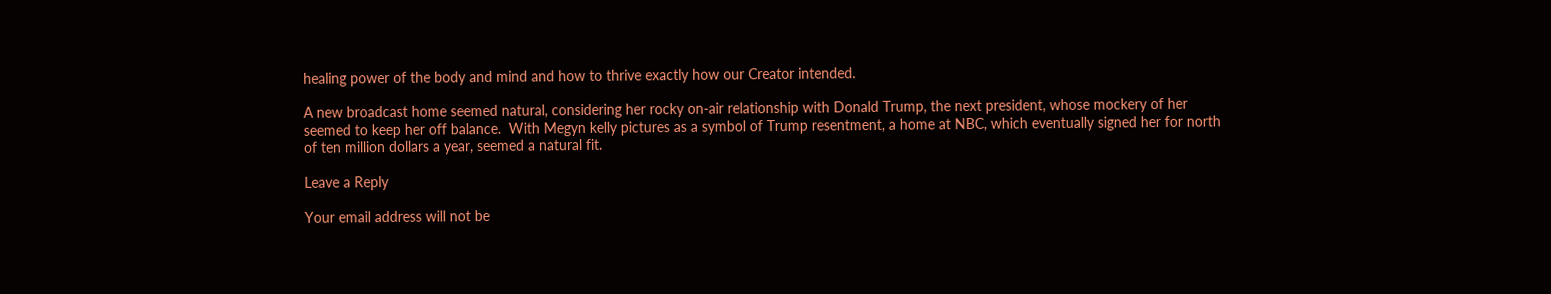healing power of the body and mind and how to thrive exactly how our Creator intended.

A new broadcast home seemed natural, considering her rocky on-air relationship with Donald Trump, the next president, whose mockery of her seemed to keep her off balance.  With Megyn kelly pictures as a symbol of Trump resentment, a home at NBC, which eventually signed her for north of ten million dollars a year, seemed a natural fit.

Leave a Reply

Your email address will not be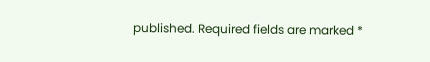published. Required fields are marked *